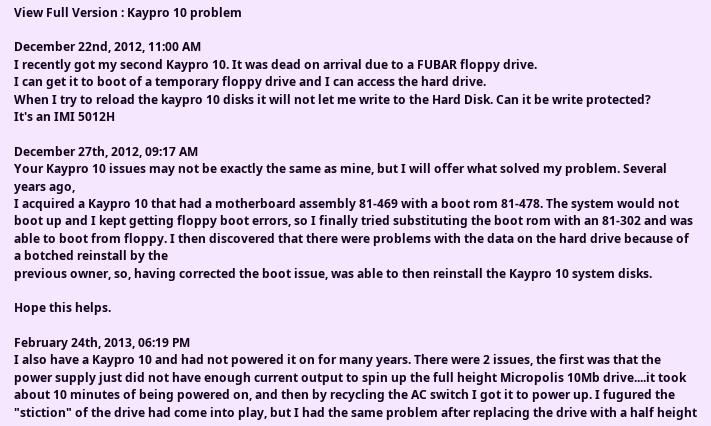View Full Version : Kaypro 10 problem

December 22nd, 2012, 11:00 AM
I recently got my second Kaypro 10. It was dead on arrival due to a FUBAR floppy drive.
I can get it to boot of a temporary floppy drive and I can access the hard drive.
When I try to reload the kaypro 10 disks it will not let me write to the Hard Disk. Can it be write protected?
It's an IMI 5012H

December 27th, 2012, 09:17 AM
Your Kaypro 10 issues may not be exactly the same as mine, but I will offer what solved my problem. Several years ago,
I acquired a Kaypro 10 that had a motherboard assembly 81-469 with a boot rom 81-478. The system would not boot up and I kept getting floppy boot errors, so I finally tried substituting the boot rom with an 81-302 and was able to boot from floppy. I then discovered that there were problems with the data on the hard drive because of a botched reinstall by the
previous owner, so, having corrected the boot issue, was able to then reinstall the Kaypro 10 system disks.

Hope this helps.

February 24th, 2013, 06:19 PM
I also have a Kaypro 10 and had not powered it on for many years. There were 2 issues, the first was that the power supply just did not have enough current output to spin up the full height Micropolis 10Mb drive....it took about 10 minutes of being powered on, and then by recycling the AC switch I got it to power up. I fugured the "stiction" of the drive had come into play, but I had the same problem after replacing the drive with a half height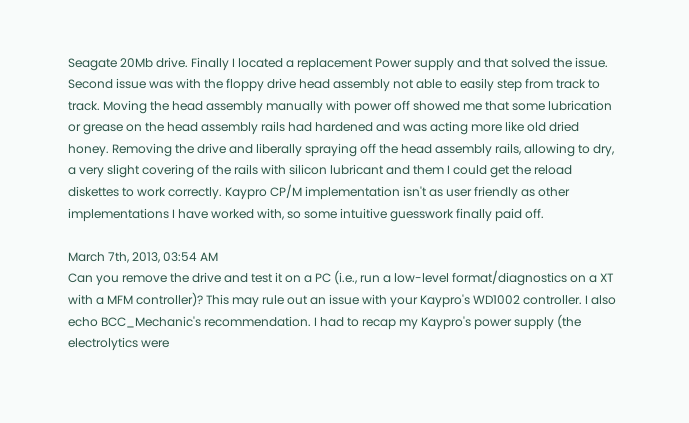Seagate 20Mb drive. Finally I located a replacement Power supply and that solved the issue.
Second issue was with the floppy drive head assembly not able to easily step from track to track. Moving the head assembly manually with power off showed me that some lubrication or grease on the head assembly rails had hardened and was acting more like old dried honey. Removing the drive and liberally spraying off the head assembly rails, allowing to dry, a very slight covering of the rails with silicon lubricant and them I could get the reload diskettes to work correctly. Kaypro CP/M implementation isn't as user friendly as other implementations I have worked with, so some intuitive guesswork finally paid off.

March 7th, 2013, 03:54 AM
Can you remove the drive and test it on a PC (i.e., run a low-level format/diagnostics on a XT with a MFM controller)? This may rule out an issue with your Kaypro's WD1002 controller. I also echo BCC_Mechanic's recommendation. I had to recap my Kaypro's power supply (the electrolytics were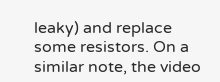leaky) and replace some resistors. On a similar note, the video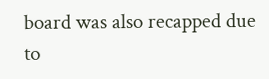board was also recapped due to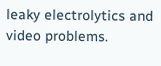leaky electrolytics and video problems.